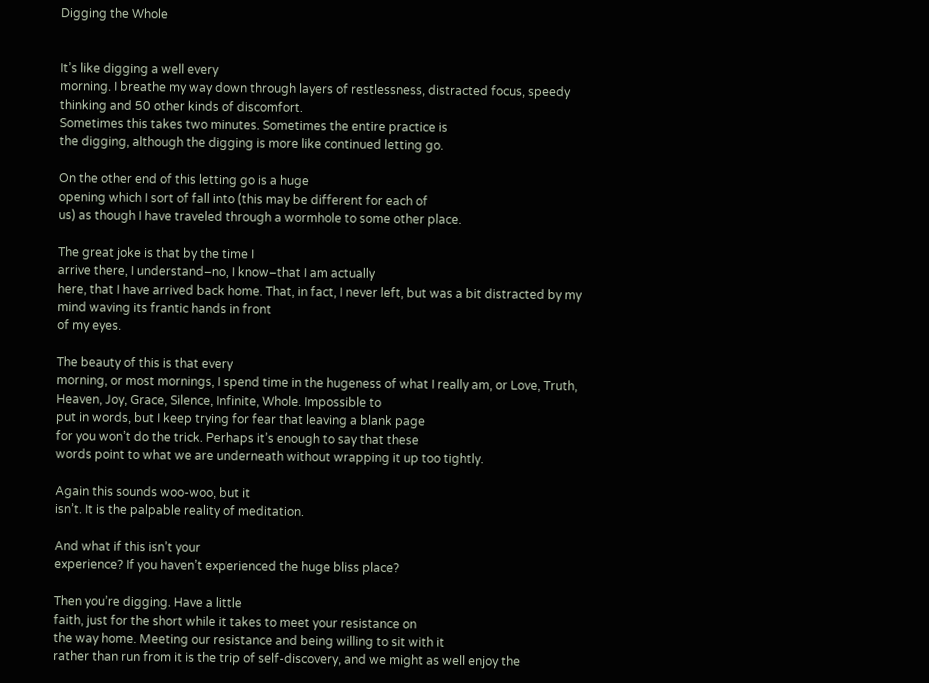Digging the Whole


It’s like digging a well every
morning. I breathe my way down through layers of restlessness, distracted focus, speedy thinking and 50 other kinds of discomfort.
Sometimes this takes two minutes. Sometimes the entire practice is
the digging, although the digging is more like continued letting go.

On the other end of this letting go is a huge
opening which I sort of fall into (this may be different for each of
us) as though I have traveled through a wormhole to some other place.

The great joke is that by the time I
arrive there, I understand–no, I know–that I am actually
here, that I have arrived back home. That, in fact, I never left, but was a bit distracted by my mind waving its frantic hands in front
of my eyes.

The beauty of this is that every
morning, or most mornings, I spend time in the hugeness of what I really am, or Love, Truth, Heaven, Joy, Grace, Silence, Infinite, Whole. Impossible to
put in words, but I keep trying for fear that leaving a blank page
for you won’t do the trick. Perhaps it’s enough to say that these
words point to what we are underneath without wrapping it up too tightly.

Again this sounds woo-woo, but it
isn’t. It is the palpable reality of meditation.

And what if this isn’t your
experience? If you haven’t experienced the huge bliss place?

Then you’re digging. Have a little
faith, just for the short while it takes to meet your resistance on
the way home. Meeting our resistance and being willing to sit with it
rather than run from it is the trip of self-discovery, and we might as well enjoy the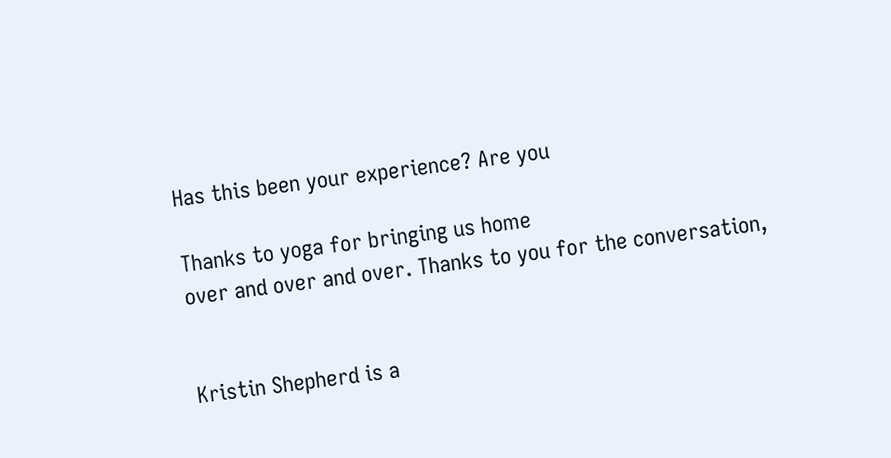Has this been your experience? Are you

Thanks to yoga for bringing us home
over and over and over. Thanks to you for the conversation,


Kristin Shepherd is a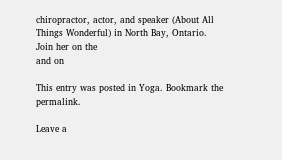chiropractor, actor, and speaker (About All
Things Wonderful) in North Bay, Ontario.  Join her on the
and on

This entry was posted in Yoga. Bookmark the permalink.

Leave a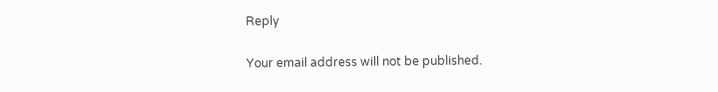Reply

Your email address will not be published.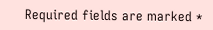Required fields are marked *